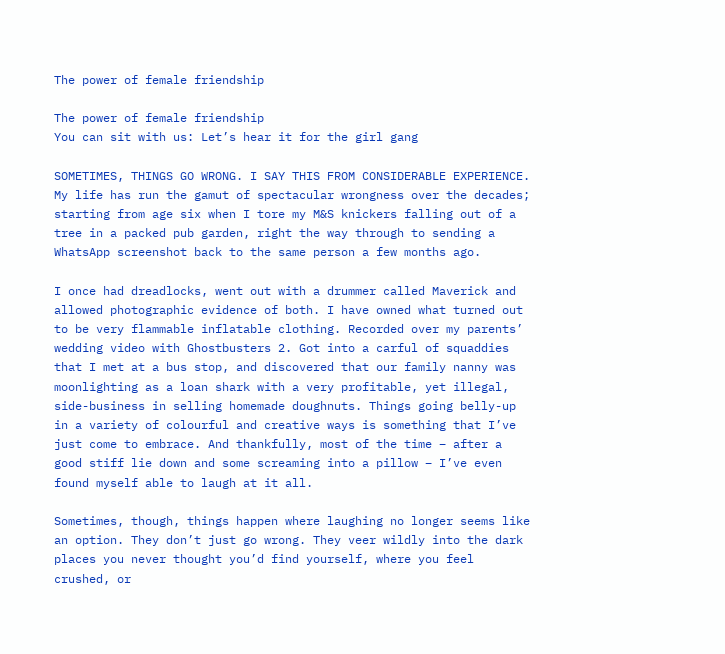The power of female friendship

The power of female friendship
You can sit with us: Let’s hear it for the girl gang

SOMETIMES, THINGS GO WRONG. I SAY THIS FROM CONSIDERABLE EXPERIENCE. My life has run the gamut of spectacular wrongness over the decades; starting from age six when I tore my M&S knickers falling out of a tree in a packed pub garden, right the way through to sending a WhatsApp screenshot back to the same person a few months ago.

I once had dreadlocks, went out with a drummer called Maverick and allowed photographic evidence of both. I have owned what turned out to be very flammable inflatable clothing. Recorded over my parents’ wedding video with Ghostbusters 2. Got into a carful of squaddies that I met at a bus stop, and discovered that our family nanny was moonlighting as a loan shark with a very profitable, yet illegal, side-business in selling homemade doughnuts. Things going belly-up in a variety of colourful and creative ways is something that I’ve just come to embrace. And thankfully, most of the time – after a good stiff lie down and some screaming into a pillow – I’ve even found myself able to laugh at it all.

Sometimes, though, things happen where laughing no longer seems like an option. They don’t just go wrong. They veer wildly into the dark places you never thought you’d find yourself, where you feel crushed, or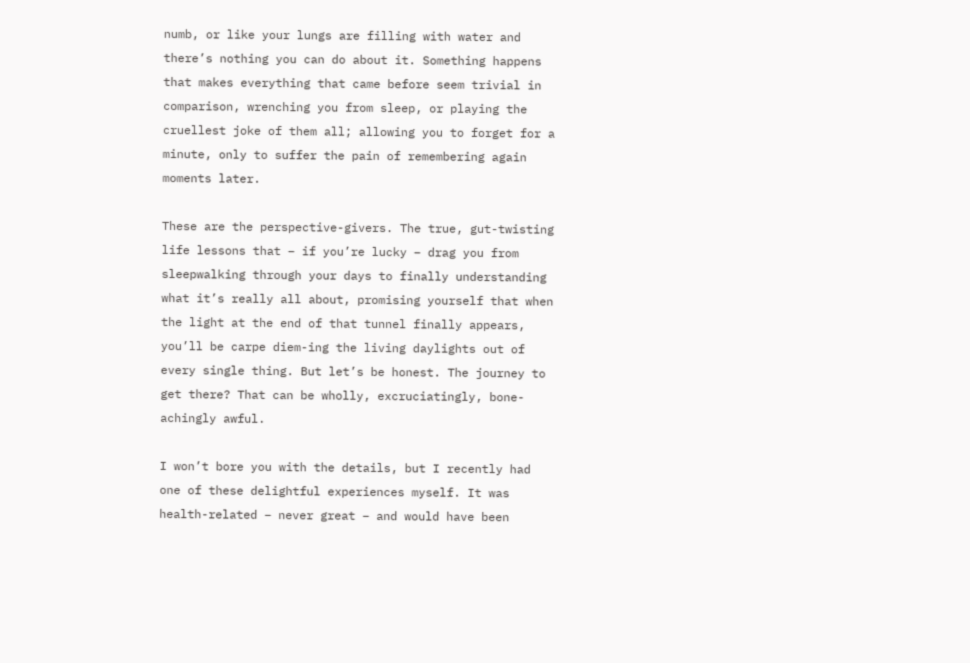numb, or like your lungs are filling with water and there’s nothing you can do about it. Something happens that makes everything that came before seem trivial in comparison, wrenching you from sleep, or playing the cruellest joke of them all; allowing you to forget for a minute, only to suffer the pain of remembering again moments later.

These are the perspective-givers. The true, gut-twisting life lessons that – if you’re lucky – drag you from sleepwalking through your days to finally understanding what it’s really all about, promising yourself that when the light at the end of that tunnel finally appears, you’ll be carpe diem-ing the living daylights out of every single thing. But let’s be honest. The journey to get there? That can be wholly, excruciatingly, bone-achingly awful.

I won’t bore you with the details, but I recently had one of these delightful experiences myself. It was health-related – never great – and would have been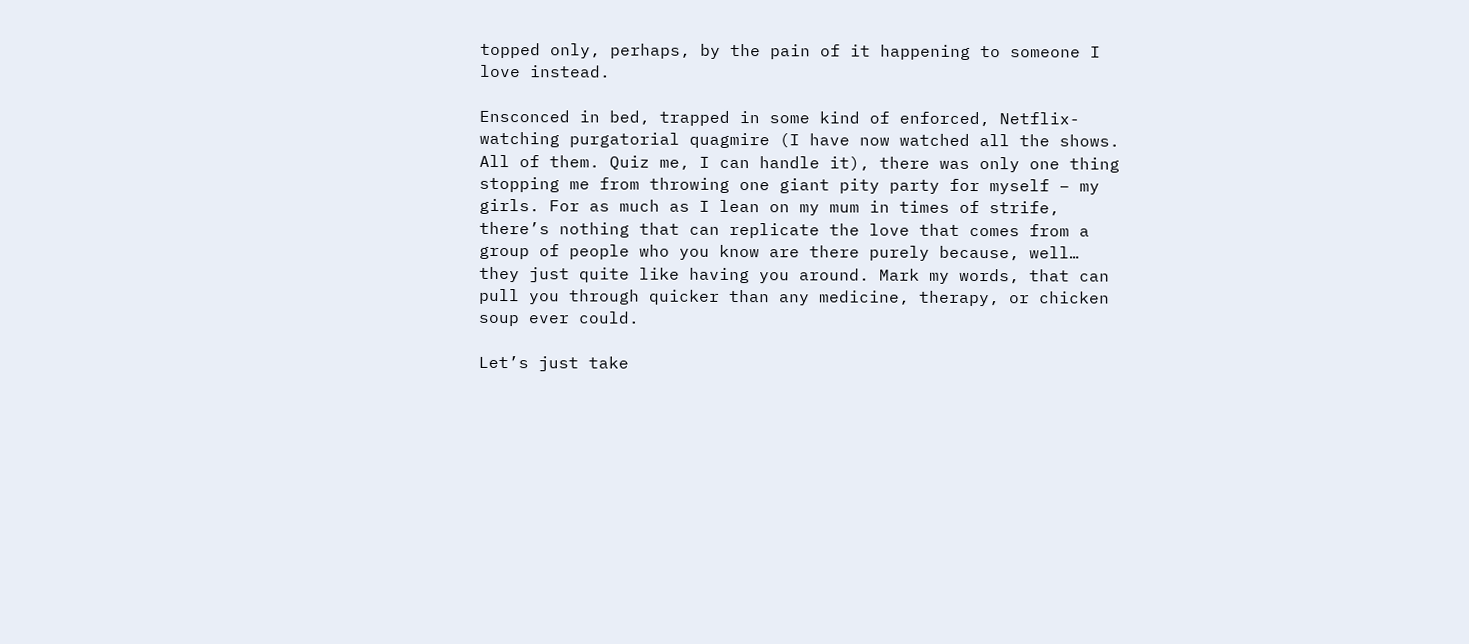topped only, perhaps, by the pain of it happening to someone I love instead.

Ensconced in bed, trapped in some kind of enforced, Netflix-watching purgatorial quagmire (I have now watched all the shows. All of them. Quiz me, I can handle it), there was only one thing stopping me from throwing one giant pity party for myself – my girls. For as much as I lean on my mum in times of strife, there’s nothing that can replicate the love that comes from a group of people who you know are there purely because, well… they just quite like having you around. Mark my words, that can pull you through quicker than any medicine, therapy, or chicken soup ever could.

Let’s just take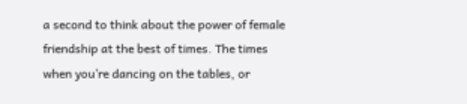a second to think about the power of female friendship at the best of times. The times when you’re dancing on the tables, or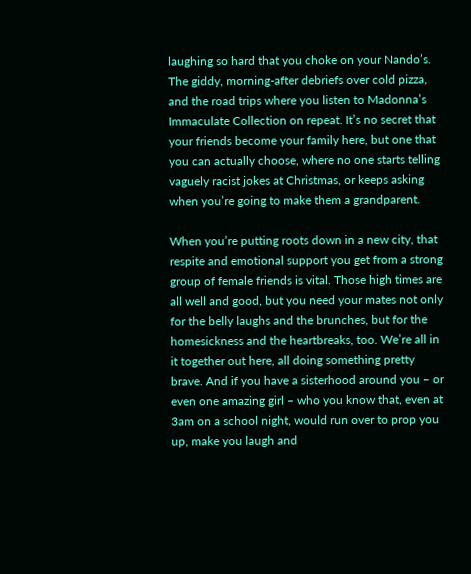laughing so hard that you choke on your Nando’s. The giddy, morning-after debriefs over cold pizza, and the road trips where you listen to Madonna’s Immaculate Collection on repeat. It’s no secret that your friends become your family here, but one that you can actually choose, where no one starts telling vaguely racist jokes at Christmas, or keeps asking when you’re going to make them a grandparent.

When you’re putting roots down in a new city, that respite and emotional support you get from a strong group of female friends is vital. Those high times are all well and good, but you need your mates not only for the belly laughs and the brunches, but for the homesickness and the heartbreaks, too. We’re all in it together out here, all doing something pretty brave. And if you have a sisterhood around you – or even one amazing girl – who you know that, even at 3am on a school night, would run over to prop you up, make you laugh and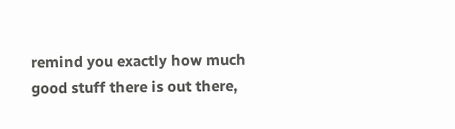remind you exactly how much good stuff there is out there,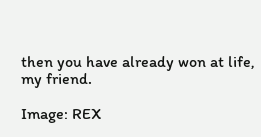then you have already won at life, my friend.

Image: REX